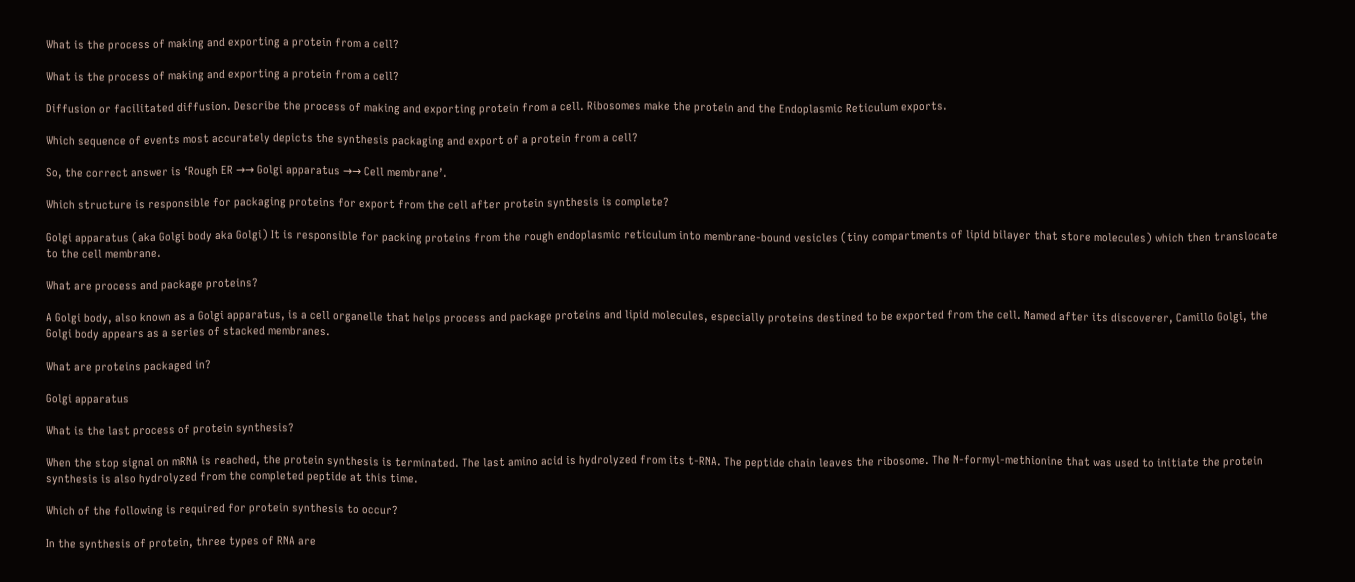What is the process of making and exporting a protein from a cell?

What is the process of making and exporting a protein from a cell?

Diffusion or facilitated diffusion. Describe the process of making and exporting protein from a cell. Ribosomes make the protein and the Endoplasmic Reticulum exports.

Which sequence of events most accurately depicts the synthesis packaging and export of a protein from a cell?

So, the correct answer is ‘Rough ER →→ Golgi apparatus →→ Cell membrane’.

Which structure is responsible for packaging proteins for export from the cell after protein synthesis is complete?

Golgi apparatus (aka Golgi body aka Golgi) It is responsible for packing proteins from the rough endoplasmic reticulum into membrane-bound vesicles (tiny compartments of lipid bilayer that store molecules) which then translocate to the cell membrane.

What are process and package proteins?

A Golgi body, also known as a Golgi apparatus, is a cell organelle that helps process and package proteins and lipid molecules, especially proteins destined to be exported from the cell. Named after its discoverer, Camillo Golgi, the Golgi body appears as a series of stacked membranes.

What are proteins packaged in?

Golgi apparatus

What is the last process of protein synthesis?

When the stop signal on mRNA is reached, the protein synthesis is terminated. The last amino acid is hydrolyzed from its t-RNA. The peptide chain leaves the ribosome. The N-formyl-methionine that was used to initiate the protein synthesis is also hydrolyzed from the completed peptide at this time.

Which of the following is required for protein synthesis to occur?

In the synthesis of protein, three types of RNA are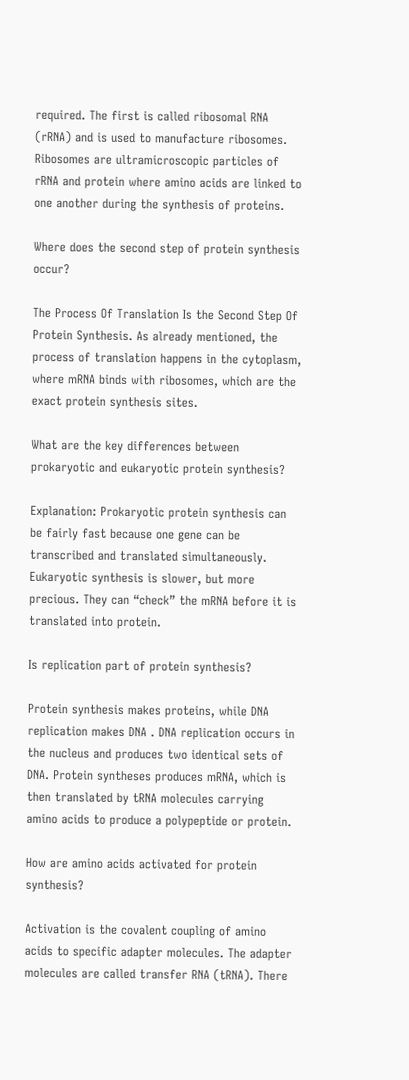required. The first is called ribosomal RNA (rRNA) and is used to manufacture ribosomes. Ribosomes are ultramicroscopic particles of rRNA and protein where amino acids are linked to one another during the synthesis of proteins.

Where does the second step of protein synthesis occur?

The Process Of Translation Is the Second Step Of Protein Synthesis. As already mentioned, the process of translation happens in the cytoplasm, where mRNA binds with ribosomes, which are the exact protein synthesis sites.

What are the key differences between prokaryotic and eukaryotic protein synthesis?

Explanation: Prokaryotic protein synthesis can be fairly fast because one gene can be transcribed and translated simultaneously. Eukaryotic synthesis is slower, but more precious. They can “check” the mRNA before it is translated into protein.

Is replication part of protein synthesis?

Protein synthesis makes proteins, while DNA replication makes DNA . DNA replication occurs in the nucleus and produces two identical sets of DNA. Protein syntheses produces mRNA, which is then translated by tRNA molecules carrying amino acids to produce a polypeptide or protein.

How are amino acids activated for protein synthesis?

Activation is the covalent coupling of amino acids to specific adapter molecules. The adapter molecules are called transfer RNA (tRNA). There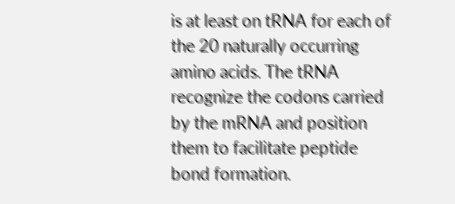is at least on tRNA for each of the 20 naturally occurring amino acids. The tRNA recognize the codons carried by the mRNA and position them to facilitate peptide bond formation.